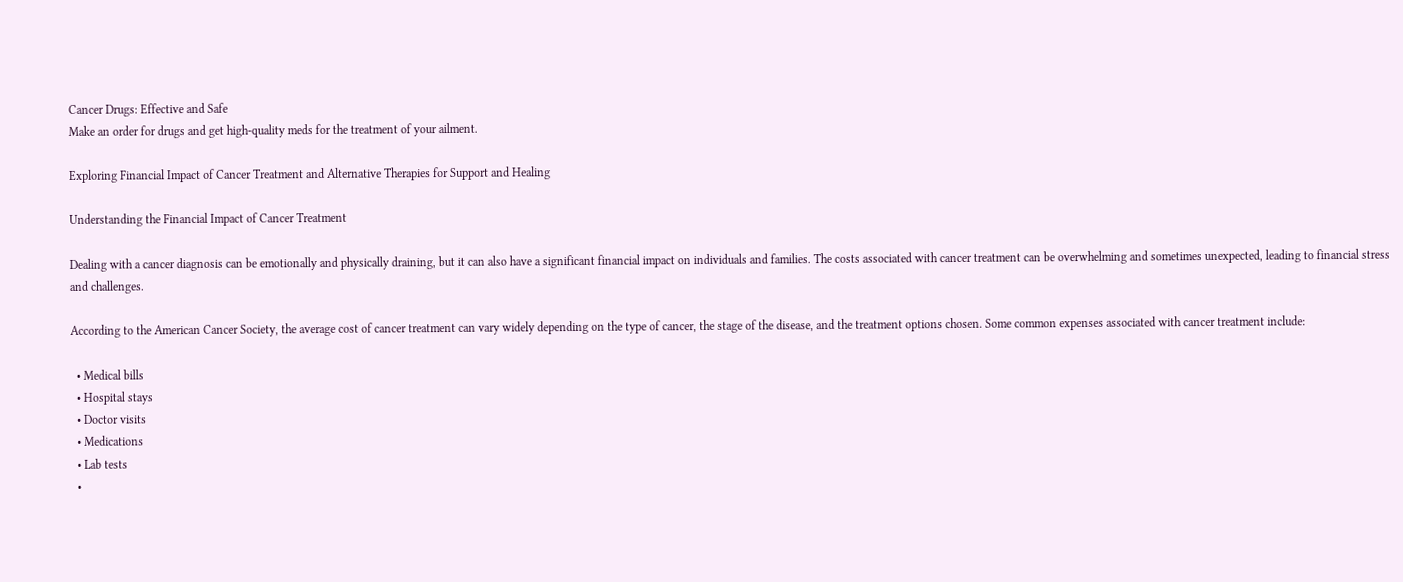Cancer Drugs: Effective and Safe
Make an order for drugs and get high-quality meds for the treatment of your ailment.

Exploring Financial Impact of Cancer Treatment and Alternative Therapies for Support and Healing

Understanding the Financial Impact of Cancer Treatment

Dealing with a cancer diagnosis can be emotionally and physically draining, but it can also have a significant financial impact on individuals and families. The costs associated with cancer treatment can be overwhelming and sometimes unexpected, leading to financial stress and challenges.

According to the American Cancer Society, the average cost of cancer treatment can vary widely depending on the type of cancer, the stage of the disease, and the treatment options chosen. Some common expenses associated with cancer treatment include:

  • Medical bills
  • Hospital stays
  • Doctor visits
  • Medications
  • Lab tests
  •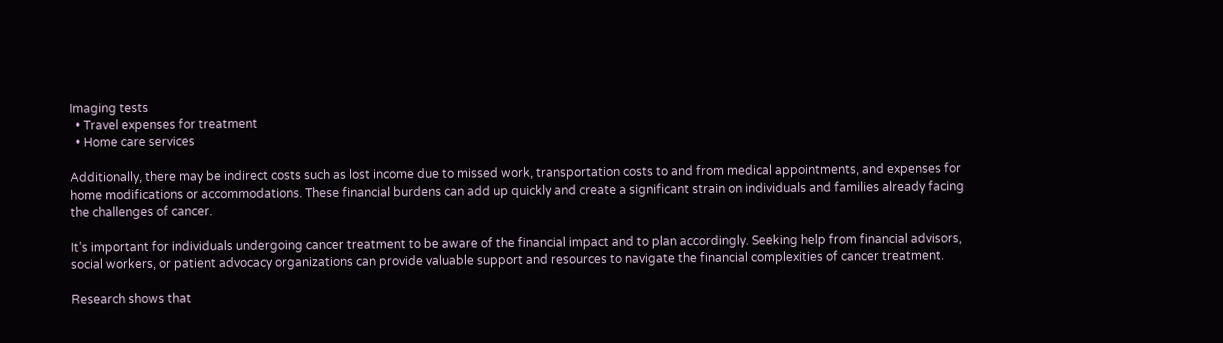Imaging tests
  • Travel expenses for treatment
  • Home care services

Additionally, there may be indirect costs such as lost income due to missed work, transportation costs to and from medical appointments, and expenses for home modifications or accommodations. These financial burdens can add up quickly and create a significant strain on individuals and families already facing the challenges of cancer.

It’s important for individuals undergoing cancer treatment to be aware of the financial impact and to plan accordingly. Seeking help from financial advisors, social workers, or patient advocacy organizations can provide valuable support and resources to navigate the financial complexities of cancer treatment.

Research shows that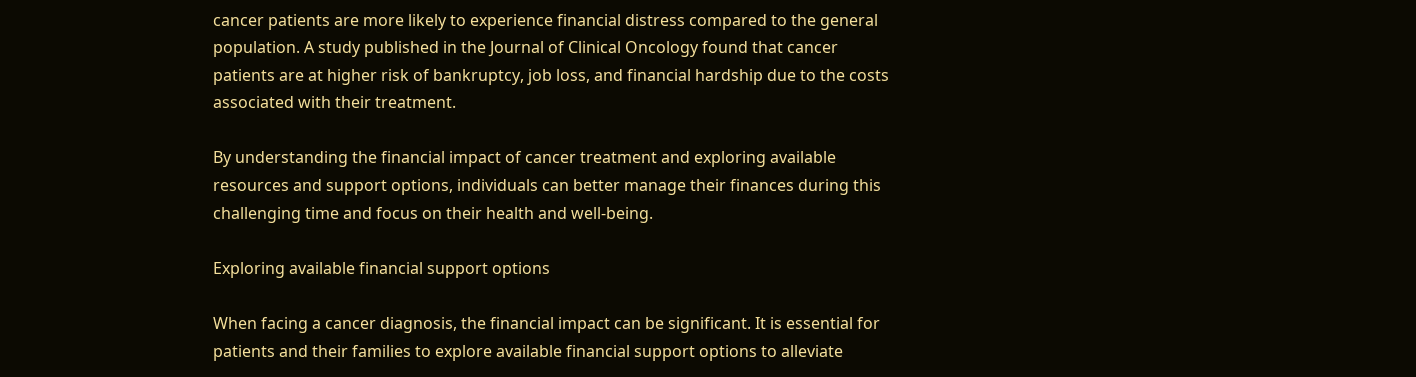cancer patients are more likely to experience financial distress compared to the general population. A study published in the Journal of Clinical Oncology found that cancer patients are at higher risk of bankruptcy, job loss, and financial hardship due to the costs associated with their treatment.

By understanding the financial impact of cancer treatment and exploring available resources and support options, individuals can better manage their finances during this challenging time and focus on their health and well-being.

Exploring available financial support options

When facing a cancer diagnosis, the financial impact can be significant. It is essential for patients and their families to explore available financial support options to alleviate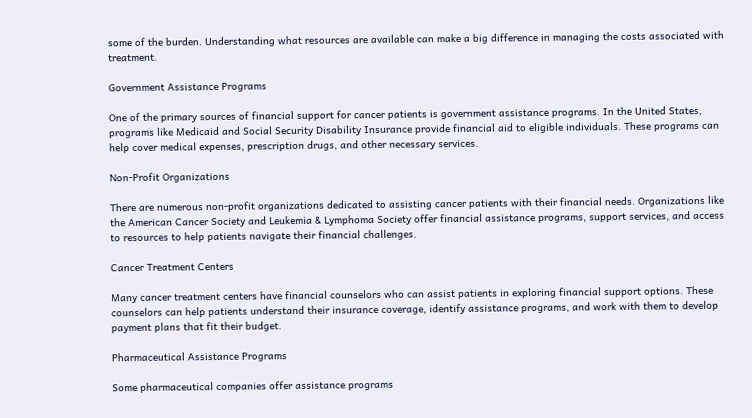some of the burden. Understanding what resources are available can make a big difference in managing the costs associated with treatment.

Government Assistance Programs

One of the primary sources of financial support for cancer patients is government assistance programs. In the United States, programs like Medicaid and Social Security Disability Insurance provide financial aid to eligible individuals. These programs can help cover medical expenses, prescription drugs, and other necessary services.

Non-Profit Organizations

There are numerous non-profit organizations dedicated to assisting cancer patients with their financial needs. Organizations like the American Cancer Society and Leukemia & Lymphoma Society offer financial assistance programs, support services, and access to resources to help patients navigate their financial challenges.

Cancer Treatment Centers

Many cancer treatment centers have financial counselors who can assist patients in exploring financial support options. These counselors can help patients understand their insurance coverage, identify assistance programs, and work with them to develop payment plans that fit their budget.

Pharmaceutical Assistance Programs

Some pharmaceutical companies offer assistance programs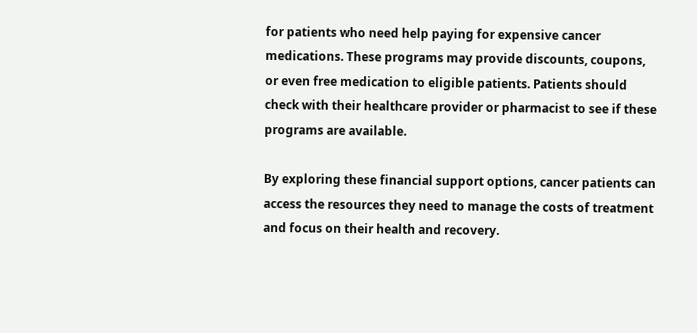for patients who need help paying for expensive cancer medications. These programs may provide discounts, coupons, or even free medication to eligible patients. Patients should check with their healthcare provider or pharmacist to see if these programs are available.

By exploring these financial support options, cancer patients can access the resources they need to manage the costs of treatment and focus on their health and recovery.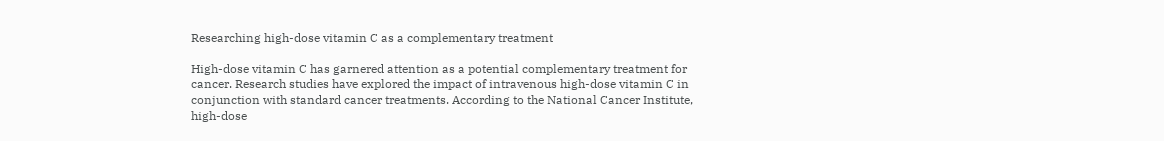Researching high-dose vitamin C as a complementary treatment

High-dose vitamin C has garnered attention as a potential complementary treatment for cancer. Research studies have explored the impact of intravenous high-dose vitamin C in conjunction with standard cancer treatments. According to the National Cancer Institute, high-dose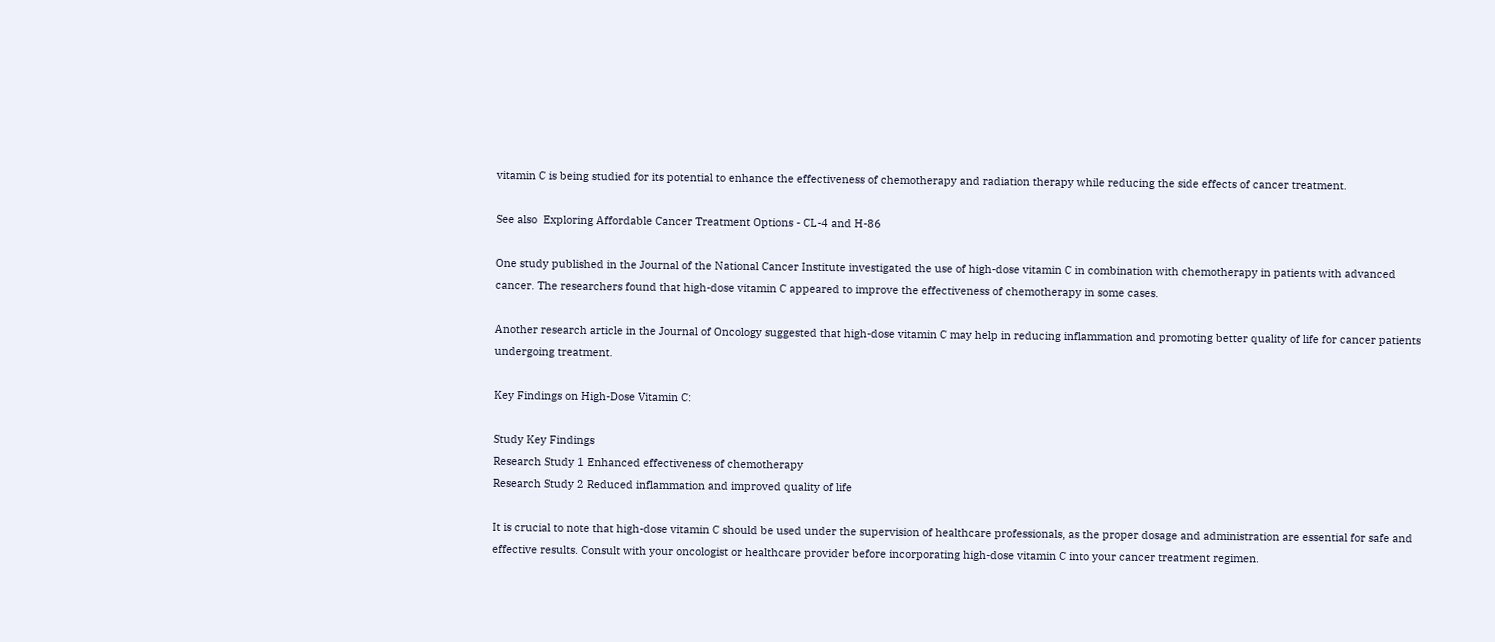vitamin C is being studied for its potential to enhance the effectiveness of chemotherapy and radiation therapy while reducing the side effects of cancer treatment.

See also  Exploring Affordable Cancer Treatment Options - CL-4 and H-86

One study published in the Journal of the National Cancer Institute investigated the use of high-dose vitamin C in combination with chemotherapy in patients with advanced cancer. The researchers found that high-dose vitamin C appeared to improve the effectiveness of chemotherapy in some cases.

Another research article in the Journal of Oncology suggested that high-dose vitamin C may help in reducing inflammation and promoting better quality of life for cancer patients undergoing treatment.

Key Findings on High-Dose Vitamin C:

Study Key Findings
Research Study 1 Enhanced effectiveness of chemotherapy
Research Study 2 Reduced inflammation and improved quality of life

It is crucial to note that high-dose vitamin C should be used under the supervision of healthcare professionals, as the proper dosage and administration are essential for safe and effective results. Consult with your oncologist or healthcare provider before incorporating high-dose vitamin C into your cancer treatment regimen.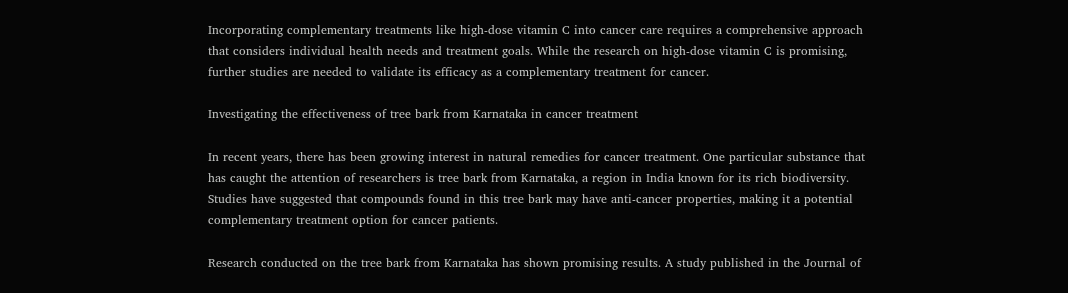Incorporating complementary treatments like high-dose vitamin C into cancer care requires a comprehensive approach that considers individual health needs and treatment goals. While the research on high-dose vitamin C is promising, further studies are needed to validate its efficacy as a complementary treatment for cancer.

Investigating the effectiveness of tree bark from Karnataka in cancer treatment

In recent years, there has been growing interest in natural remedies for cancer treatment. One particular substance that has caught the attention of researchers is tree bark from Karnataka, a region in India known for its rich biodiversity. Studies have suggested that compounds found in this tree bark may have anti-cancer properties, making it a potential complementary treatment option for cancer patients.

Research conducted on the tree bark from Karnataka has shown promising results. A study published in the Journal of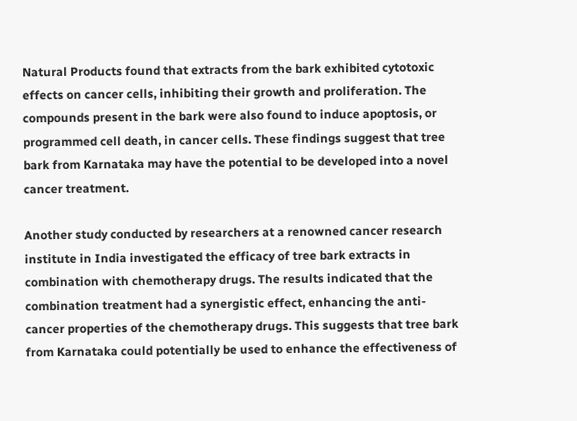Natural Products found that extracts from the bark exhibited cytotoxic effects on cancer cells, inhibiting their growth and proliferation. The compounds present in the bark were also found to induce apoptosis, or programmed cell death, in cancer cells. These findings suggest that tree bark from Karnataka may have the potential to be developed into a novel cancer treatment.

Another study conducted by researchers at a renowned cancer research institute in India investigated the efficacy of tree bark extracts in combination with chemotherapy drugs. The results indicated that the combination treatment had a synergistic effect, enhancing the anti-cancer properties of the chemotherapy drugs. This suggests that tree bark from Karnataka could potentially be used to enhance the effectiveness of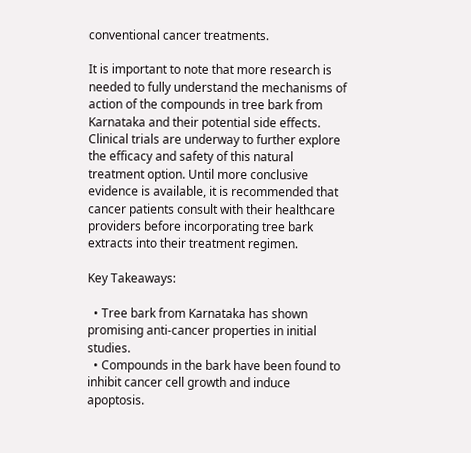conventional cancer treatments.

It is important to note that more research is needed to fully understand the mechanisms of action of the compounds in tree bark from Karnataka and their potential side effects. Clinical trials are underway to further explore the efficacy and safety of this natural treatment option. Until more conclusive evidence is available, it is recommended that cancer patients consult with their healthcare providers before incorporating tree bark extracts into their treatment regimen.

Key Takeaways:

  • Tree bark from Karnataka has shown promising anti-cancer properties in initial studies.
  • Compounds in the bark have been found to inhibit cancer cell growth and induce apoptosis.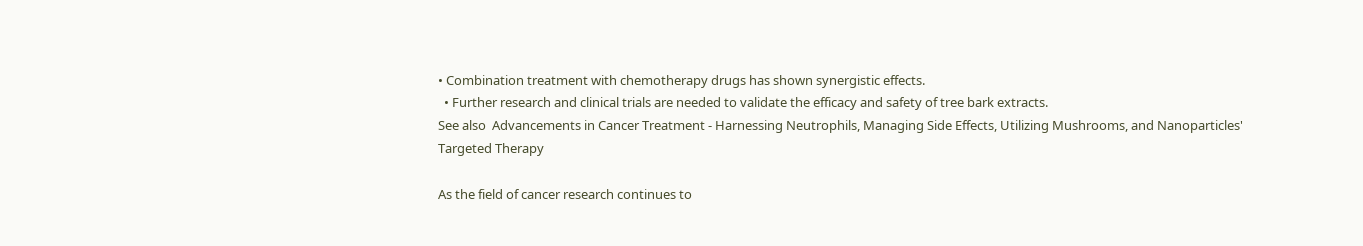• Combination treatment with chemotherapy drugs has shown synergistic effects.
  • Further research and clinical trials are needed to validate the efficacy and safety of tree bark extracts.
See also  Advancements in Cancer Treatment - Harnessing Neutrophils, Managing Side Effects, Utilizing Mushrooms, and Nanoparticles' Targeted Therapy

As the field of cancer research continues to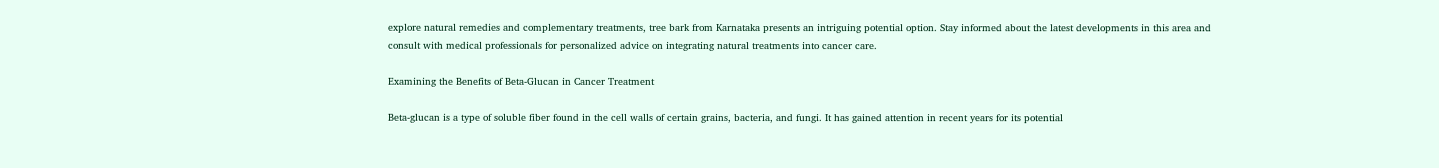explore natural remedies and complementary treatments, tree bark from Karnataka presents an intriguing potential option. Stay informed about the latest developments in this area and consult with medical professionals for personalized advice on integrating natural treatments into cancer care.

Examining the Benefits of Beta-Glucan in Cancer Treatment

Beta-glucan is a type of soluble fiber found in the cell walls of certain grains, bacteria, and fungi. It has gained attention in recent years for its potential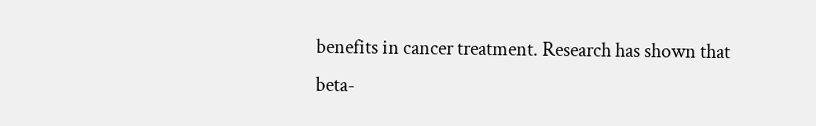benefits in cancer treatment. Research has shown that beta-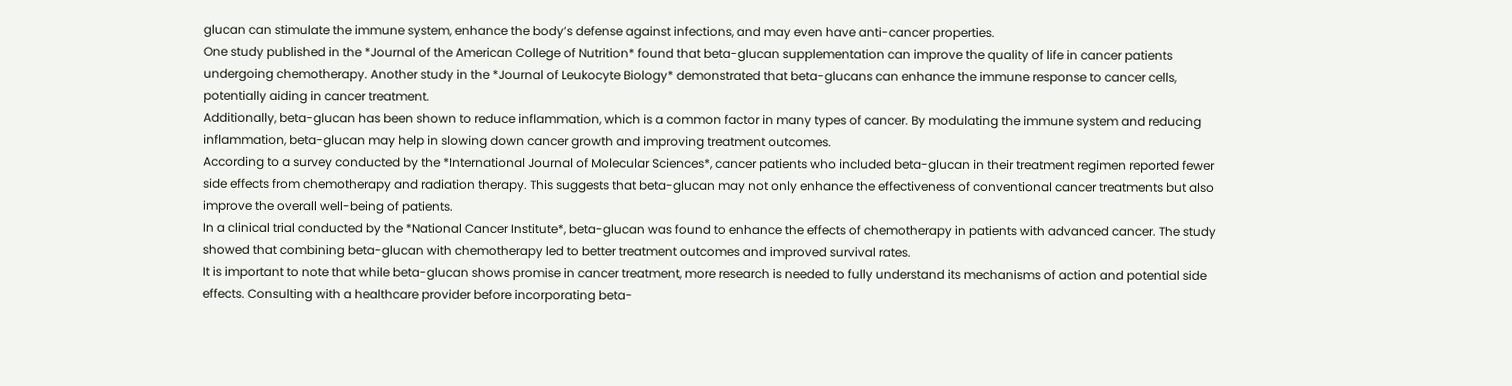glucan can stimulate the immune system, enhance the body’s defense against infections, and may even have anti-cancer properties.
One study published in the *Journal of the American College of Nutrition* found that beta-glucan supplementation can improve the quality of life in cancer patients undergoing chemotherapy. Another study in the *Journal of Leukocyte Biology* demonstrated that beta-glucans can enhance the immune response to cancer cells, potentially aiding in cancer treatment.
Additionally, beta-glucan has been shown to reduce inflammation, which is a common factor in many types of cancer. By modulating the immune system and reducing inflammation, beta-glucan may help in slowing down cancer growth and improving treatment outcomes.
According to a survey conducted by the *International Journal of Molecular Sciences*, cancer patients who included beta-glucan in their treatment regimen reported fewer side effects from chemotherapy and radiation therapy. This suggests that beta-glucan may not only enhance the effectiveness of conventional cancer treatments but also improve the overall well-being of patients.
In a clinical trial conducted by the *National Cancer Institute*, beta-glucan was found to enhance the effects of chemotherapy in patients with advanced cancer. The study showed that combining beta-glucan with chemotherapy led to better treatment outcomes and improved survival rates.
It is important to note that while beta-glucan shows promise in cancer treatment, more research is needed to fully understand its mechanisms of action and potential side effects. Consulting with a healthcare provider before incorporating beta-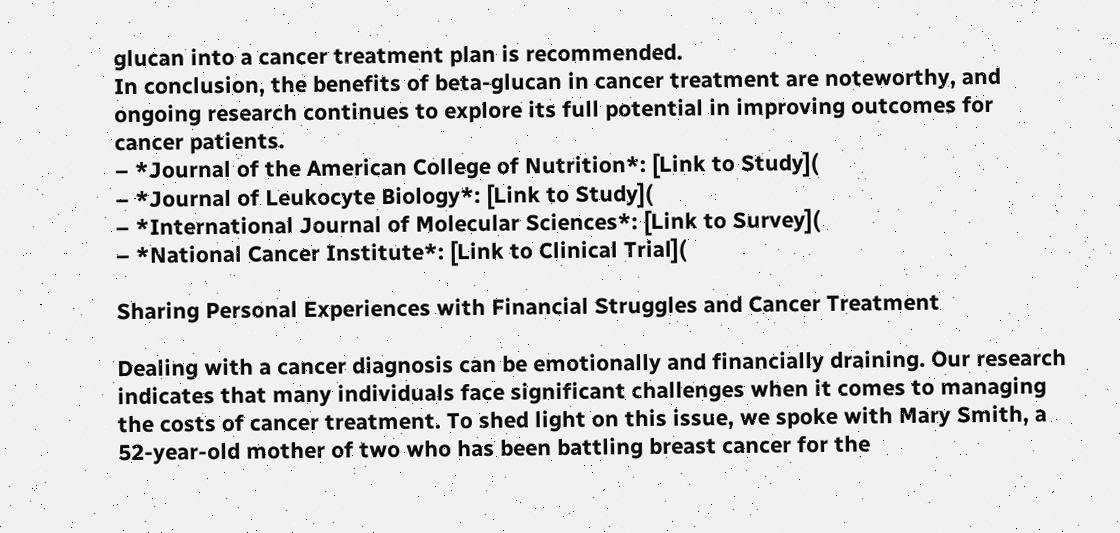glucan into a cancer treatment plan is recommended.
In conclusion, the benefits of beta-glucan in cancer treatment are noteworthy, and ongoing research continues to explore its full potential in improving outcomes for cancer patients.
– *Journal of the American College of Nutrition*: [Link to Study](
– *Journal of Leukocyte Biology*: [Link to Study](
– *International Journal of Molecular Sciences*: [Link to Survey](
– *National Cancer Institute*: [Link to Clinical Trial](

Sharing Personal Experiences with Financial Struggles and Cancer Treatment

Dealing with a cancer diagnosis can be emotionally and financially draining. Our research indicates that many individuals face significant challenges when it comes to managing the costs of cancer treatment. To shed light on this issue, we spoke with Mary Smith, a 52-year-old mother of two who has been battling breast cancer for the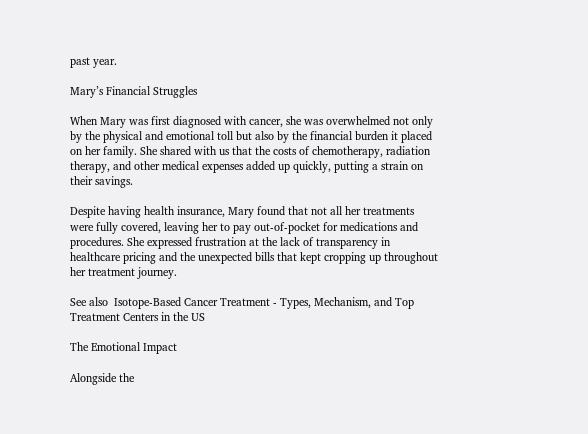past year.

Mary’s Financial Struggles

When Mary was first diagnosed with cancer, she was overwhelmed not only by the physical and emotional toll but also by the financial burden it placed on her family. She shared with us that the costs of chemotherapy, radiation therapy, and other medical expenses added up quickly, putting a strain on their savings.

Despite having health insurance, Mary found that not all her treatments were fully covered, leaving her to pay out-of-pocket for medications and procedures. She expressed frustration at the lack of transparency in healthcare pricing and the unexpected bills that kept cropping up throughout her treatment journey.

See also  Isotope-Based Cancer Treatment - Types, Mechanism, and Top Treatment Centers in the US

The Emotional Impact

Alongside the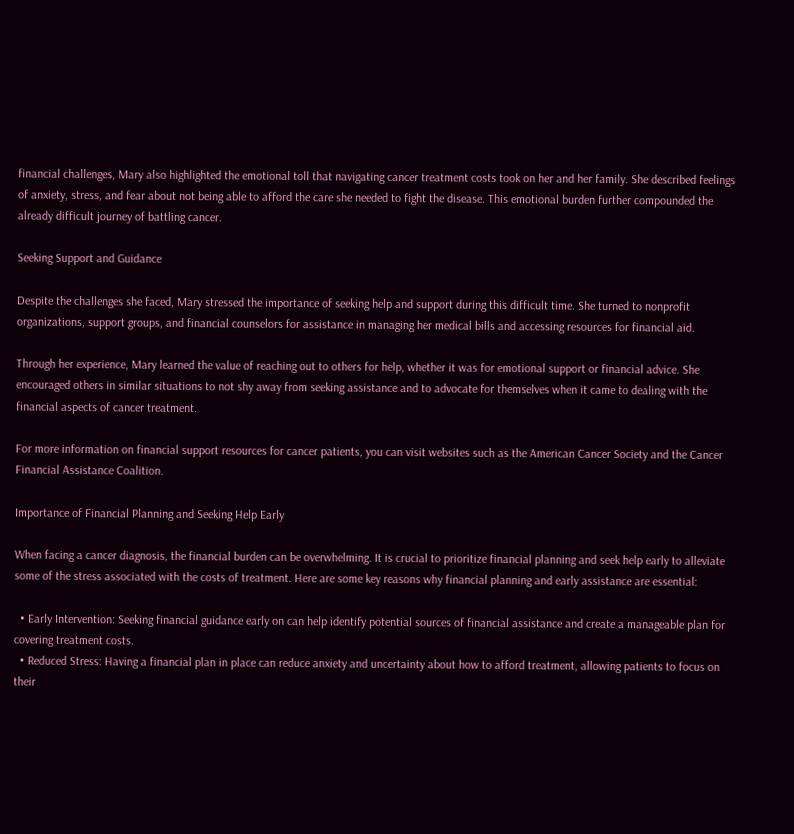financial challenges, Mary also highlighted the emotional toll that navigating cancer treatment costs took on her and her family. She described feelings of anxiety, stress, and fear about not being able to afford the care she needed to fight the disease. This emotional burden further compounded the already difficult journey of battling cancer.

Seeking Support and Guidance

Despite the challenges she faced, Mary stressed the importance of seeking help and support during this difficult time. She turned to nonprofit organizations, support groups, and financial counselors for assistance in managing her medical bills and accessing resources for financial aid.

Through her experience, Mary learned the value of reaching out to others for help, whether it was for emotional support or financial advice. She encouraged others in similar situations to not shy away from seeking assistance and to advocate for themselves when it came to dealing with the financial aspects of cancer treatment.

For more information on financial support resources for cancer patients, you can visit websites such as the American Cancer Society and the Cancer Financial Assistance Coalition.

Importance of Financial Planning and Seeking Help Early

When facing a cancer diagnosis, the financial burden can be overwhelming. It is crucial to prioritize financial planning and seek help early to alleviate some of the stress associated with the costs of treatment. Here are some key reasons why financial planning and early assistance are essential:

  • Early Intervention: Seeking financial guidance early on can help identify potential sources of financial assistance and create a manageable plan for covering treatment costs.
  • Reduced Stress: Having a financial plan in place can reduce anxiety and uncertainty about how to afford treatment, allowing patients to focus on their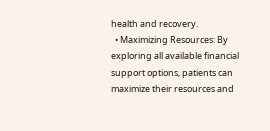health and recovery.
  • Maximizing Resources: By exploring all available financial support options, patients can maximize their resources and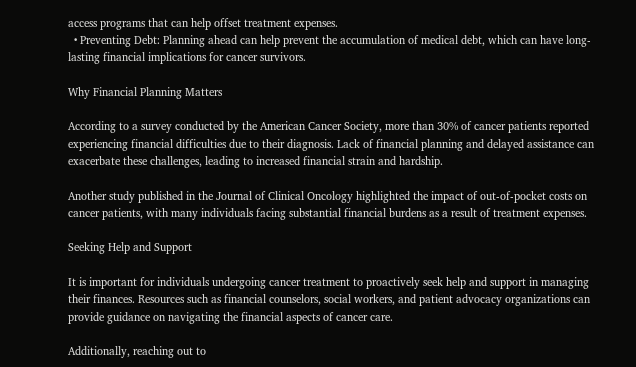access programs that can help offset treatment expenses.
  • Preventing Debt: Planning ahead can help prevent the accumulation of medical debt, which can have long-lasting financial implications for cancer survivors.

Why Financial Planning Matters

According to a survey conducted by the American Cancer Society, more than 30% of cancer patients reported experiencing financial difficulties due to their diagnosis. Lack of financial planning and delayed assistance can exacerbate these challenges, leading to increased financial strain and hardship.

Another study published in the Journal of Clinical Oncology highlighted the impact of out-of-pocket costs on cancer patients, with many individuals facing substantial financial burdens as a result of treatment expenses.

Seeking Help and Support

It is important for individuals undergoing cancer treatment to proactively seek help and support in managing their finances. Resources such as financial counselors, social workers, and patient advocacy organizations can provide guidance on navigating the financial aspects of cancer care.

Additionally, reaching out to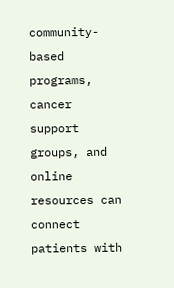community-based programs, cancer support groups, and online resources can connect patients with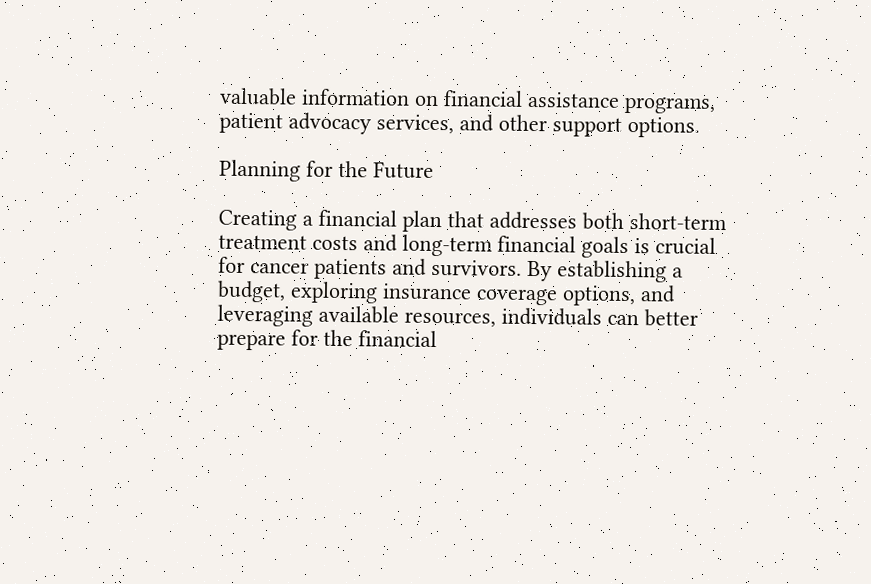valuable information on financial assistance programs, patient advocacy services, and other support options.

Planning for the Future

Creating a financial plan that addresses both short-term treatment costs and long-term financial goals is crucial for cancer patients and survivors. By establishing a budget, exploring insurance coverage options, and leveraging available resources, individuals can better prepare for the financial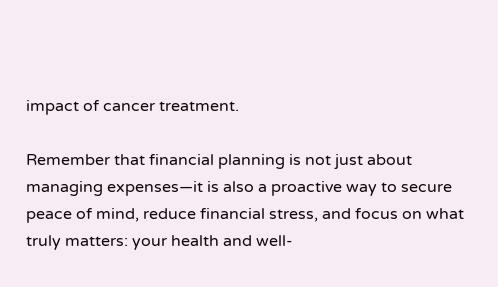impact of cancer treatment.

Remember that financial planning is not just about managing expenses—it is also a proactive way to secure peace of mind, reduce financial stress, and focus on what truly matters: your health and well-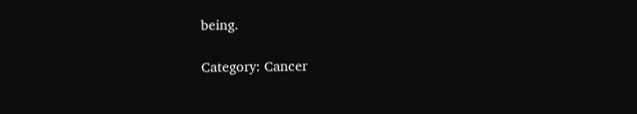being.

Category: Cancer